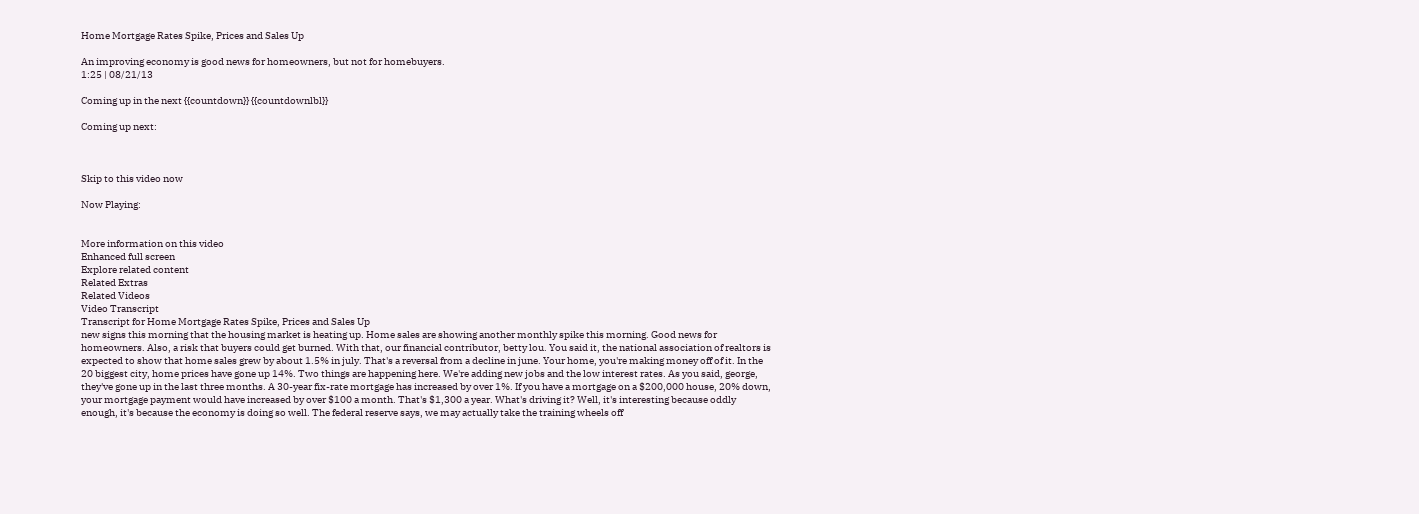Home Mortgage Rates Spike, Prices and Sales Up

An improving economy is good news for homeowners, but not for homebuyers.
1:25 | 08/21/13

Coming up in the next {{countdown}} {{countdownlbl}}

Coming up next:



Skip to this video now

Now Playing:


More information on this video
Enhanced full screen
Explore related content
Related Extras
Related Videos
Video Transcript
Transcript for Home Mortgage Rates Spike, Prices and Sales Up
new signs this morning that the housing market is heating up. Home sales are showing another monthly spike this morning. Good news for homeowners. Also, a risk that buyers could get burned. With that, our financial contributor, betty lou. You said it, the national association of realtors is expected to show that home sales grew by about 1.5% in july. That's a reversal from a decline in june. Your home, you're making money off of it. In the 20 biggest city, home prices have gone up 14%. Two things are happening here. We're adding new jobs and the low interest rates. As you said, george, they've gone up in the last three months. A 30-year fix-rate mortgage has increased by over 1%. If you have a mortgage on a $200,000 house, 20% down, your mortgage payment would have increased by over $100 a month. That's $1,300 a year. What's driving it? Well, it's interesting because oddly enough, it's because the economy is doing so well. The federal reserve says, we may actually take the training wheels off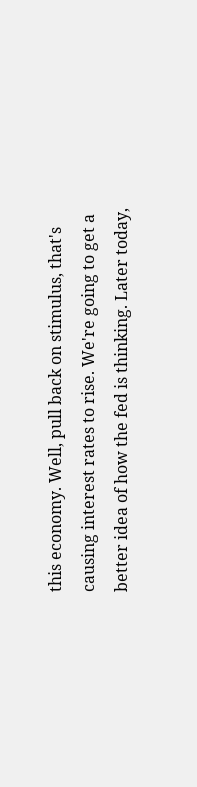this economy. Well, pull back on stimulus, that's causing interest rates to rise. We're going to get a better idea of how the fed is thinking. Later today,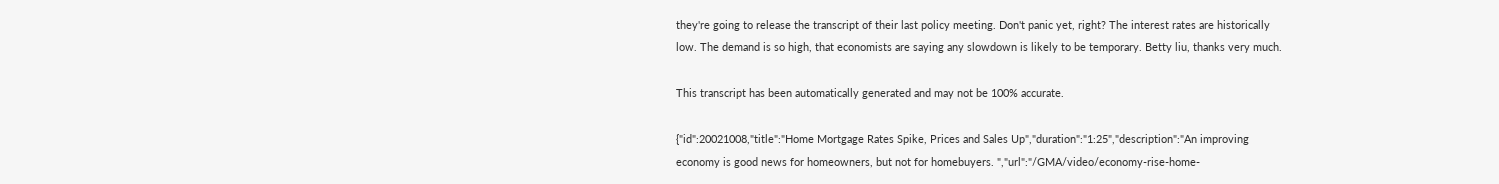they're going to release the transcript of their last policy meeting. Don't panic yet, right? The interest rates are historically low. The demand is so high, that economists are saying any slowdown is likely to be temporary. Betty liu, thanks very much.

This transcript has been automatically generated and may not be 100% accurate.

{"id":20021008,"title":"Home Mortgage Rates Spike, Prices and Sales Up","duration":"1:25","description":"An improving economy is good news for homeowners, but not for homebuyers. ","url":"/GMA/video/economy-rise-home-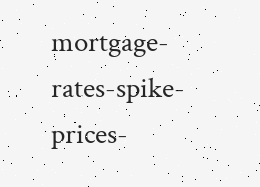mortgage-rates-spike-prices-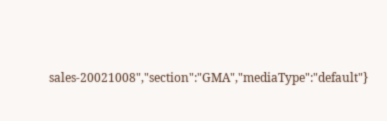sales-20021008","section":"GMA","mediaType":"default"}